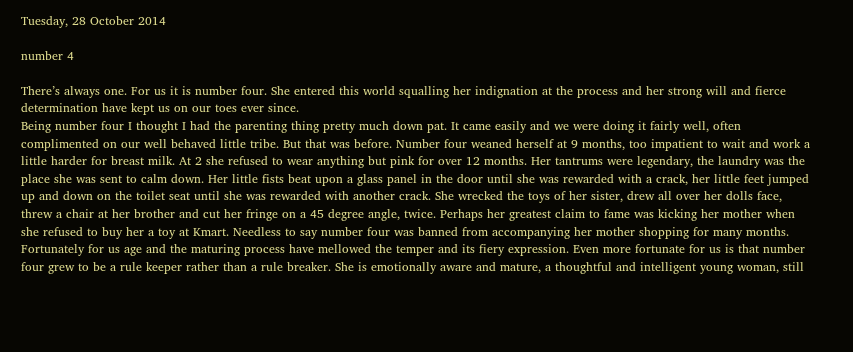Tuesday, 28 October 2014

number 4

There’s always one. For us it is number four. She entered this world squalling her indignation at the process and her strong will and fierce determination have kept us on our toes ever since.
Being number four I thought I had the parenting thing pretty much down pat. It came easily and we were doing it fairly well, often complimented on our well behaved little tribe. But that was before. Number four weaned herself at 9 months, too impatient to wait and work a little harder for breast milk. At 2 she refused to wear anything but pink for over 12 months. Her tantrums were legendary, the laundry was the place she was sent to calm down. Her little fists beat upon a glass panel in the door until she was rewarded with a crack, her little feet jumped up and down on the toilet seat until she was rewarded with another crack. She wrecked the toys of her sister, drew all over her dolls face, threw a chair at her brother and cut her fringe on a 45 degree angle, twice. Perhaps her greatest claim to fame was kicking her mother when she refused to buy her a toy at Kmart. Needless to say number four was banned from accompanying her mother shopping for many months.
Fortunately for us age and the maturing process have mellowed the temper and its fiery expression. Even more fortunate for us is that number four grew to be a rule keeper rather than a rule breaker. She is emotionally aware and mature, a thoughtful and intelligent young woman, still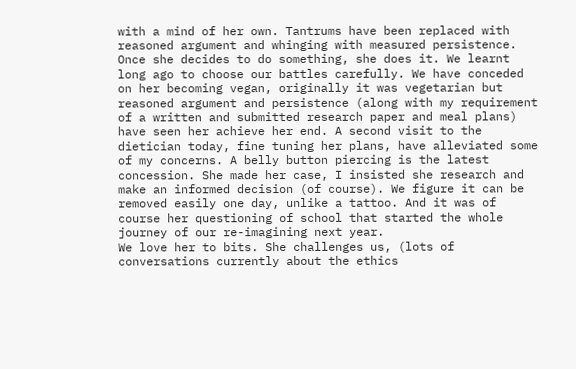with a mind of her own. Tantrums have been replaced with reasoned argument and whinging with measured persistence. Once she decides to do something, she does it. We learnt long ago to choose our battles carefully. We have conceded on her becoming vegan, originally it was vegetarian but reasoned argument and persistence (along with my requirement of a written and submitted research paper and meal plans) have seen her achieve her end. A second visit to the dietician today, fine tuning her plans, have alleviated some of my concerns. A belly button piercing is the latest concession. She made her case, I insisted she research and make an informed decision (of course). We figure it can be removed easily one day, unlike a tattoo. And it was of course her questioning of school that started the whole journey of our re-imagining next year.
We love her to bits. She challenges us, (lots of conversations currently about the ethics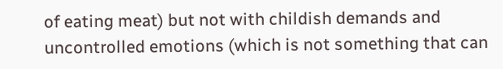of eating meat) but not with childish demands and uncontrolled emotions (which is not something that can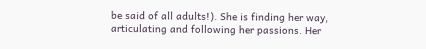be said of all adults!). She is finding her way, articulating and following her passions. Her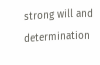strong will and determination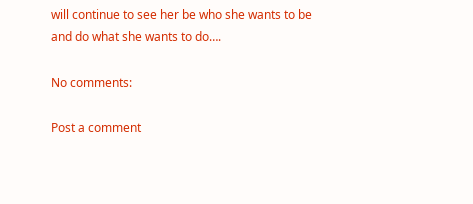will continue to see her be who she wants to be and do what she wants to do….

No comments:

Post a comment